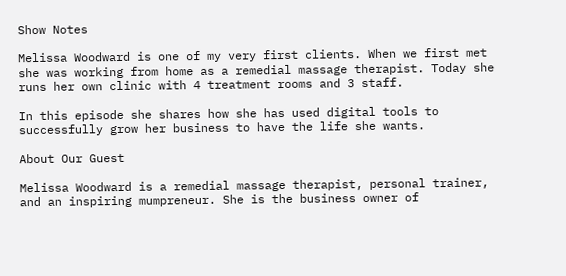Show Notes

Melissa Woodward is one of my very first clients. When we first met she was working from home as a remedial massage therapist. Today she runs her own clinic with 4 treatment rooms and 3 staff.

In this episode she shares how she has used digital tools to successfully grow her business to have the life she wants.

About Our Guest

Melissa Woodward is a remedial massage therapist, personal trainer, and an inspiring mumpreneur. She is the business owner of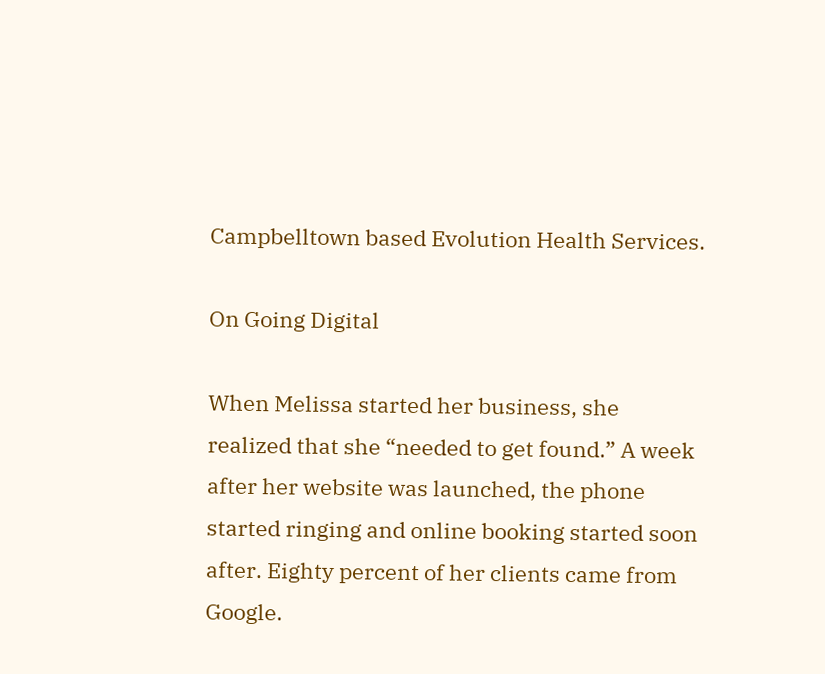Campbelltown based Evolution Health Services.

On Going Digital

When Melissa started her business, she realized that she “needed to get found.” A week after her website was launched, the phone started ringing and online booking started soon after. Eighty percent of her clients came from Google.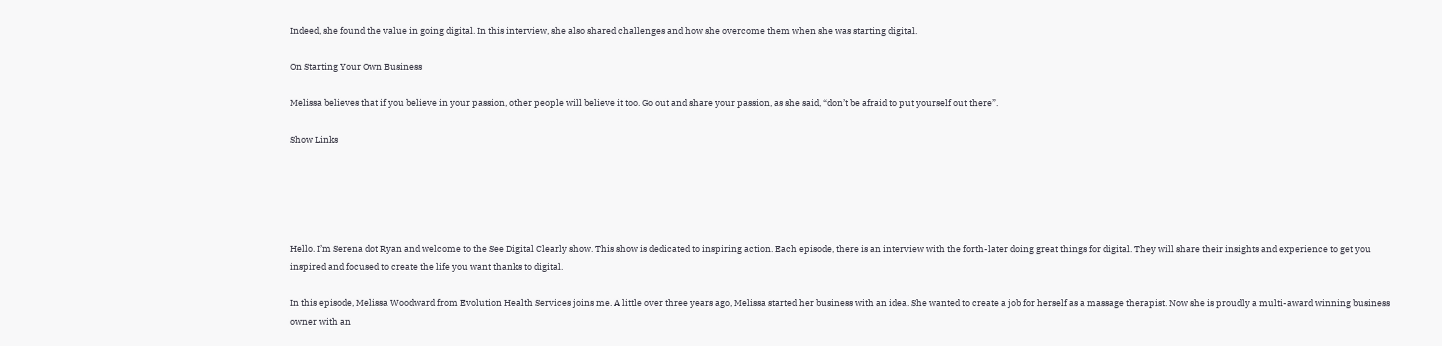Indeed, she found the value in going digital. In this interview, she also shared challenges and how she overcome them when she was starting digital.

On Starting Your Own Business

Melissa believes that if you believe in your passion, other people will believe it too. Go out and share your passion, as she said, “don’t be afraid to put yourself out there”.

Show Links





Hello. I’m Serena dot Ryan and welcome to the See Digital Clearly show. This show is dedicated to inspiring action. Each episode, there is an interview with the forth-later doing great things for digital. They will share their insights and experience to get you inspired and focused to create the life you want thanks to digital.

In this episode, Melissa Woodward from Evolution Health Services joins me. A little over three years ago, Melissa started her business with an idea. She wanted to create a job for herself as a massage therapist. Now she is proudly a multi-award winning business owner with an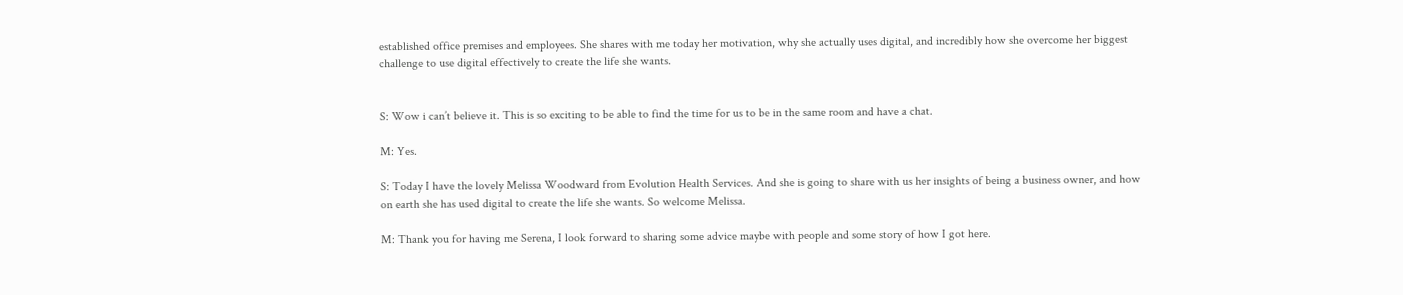established office premises and employees. She shares with me today her motivation, why she actually uses digital, and incredibly how she overcome her biggest challenge to use digital effectively to create the life she wants.


S: Wow i can’t believe it. This is so exciting to be able to find the time for us to be in the same room and have a chat.

M: Yes.

S: Today I have the lovely Melissa Woodward from Evolution Health Services. And she is going to share with us her insights of being a business owner, and how on earth she has used digital to create the life she wants. So welcome Melissa.

M: Thank you for having me Serena, I look forward to sharing some advice maybe with people and some story of how I got here.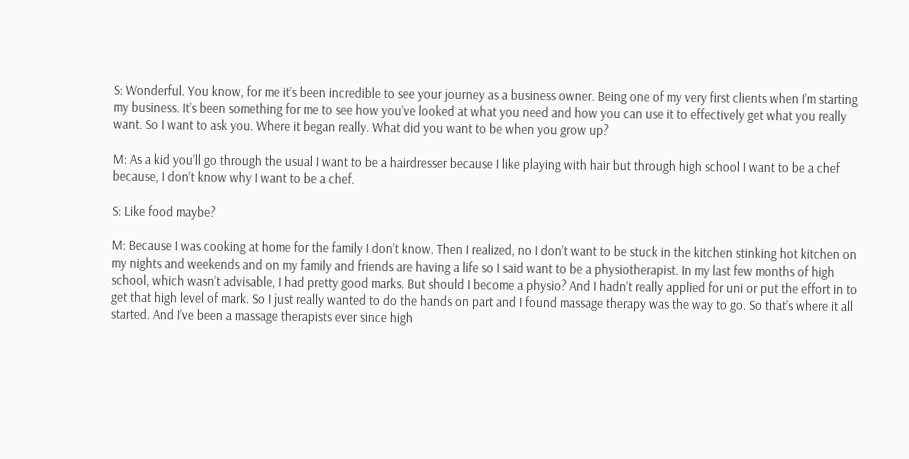S: Wonderful. You know, for me it’s been incredible to see your journey as a business owner. Being one of my very first clients when I’m starting my business. It’s been something for me to see how you’ve looked at what you need and how you can use it to effectively get what you really want. So I want to ask you. Where it began really. What did you want to be when you grow up?

M: As a kid you’ll go through the usual I want to be a hairdresser because I like playing with hair but through high school I want to be a chef because, I don’t know why I want to be a chef.

S: Like food maybe?

M: Because I was cooking at home for the family I don’t know. Then I realized, no I don’t want to be stuck in the kitchen stinking hot kitchen on my nights and weekends and on my family and friends are having a life so I said want to be a physiotherapist. In my last few months of high school, which wasn’t advisable, I had pretty good marks. But should I become a physio? And I hadn’t really applied for uni or put the effort in to get that high level of mark. So I just really wanted to do the hands on part and I found massage therapy was the way to go. So that’s where it all started. And I’ve been a massage therapists ever since high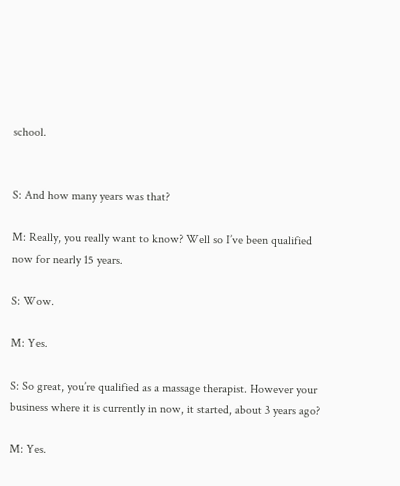school.


S: And how many years was that?

M: Really, you really want to know? Well so I’ve been qualified now for nearly 15 years.

S: Wow.

M: Yes.

S: So great, you’re qualified as a massage therapist. However your business where it is currently in now, it started, about 3 years ago?

M: Yes.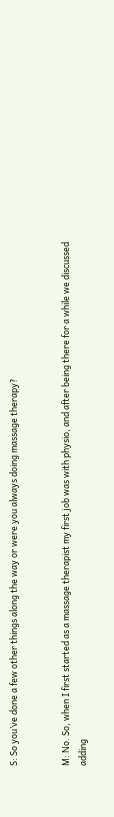S: So you’ve done a few other things along the way or were you always doing massage therapy?


M: No. So, when I first started as a massage therapist my first job was with physio, and after being there for a while we discussed adding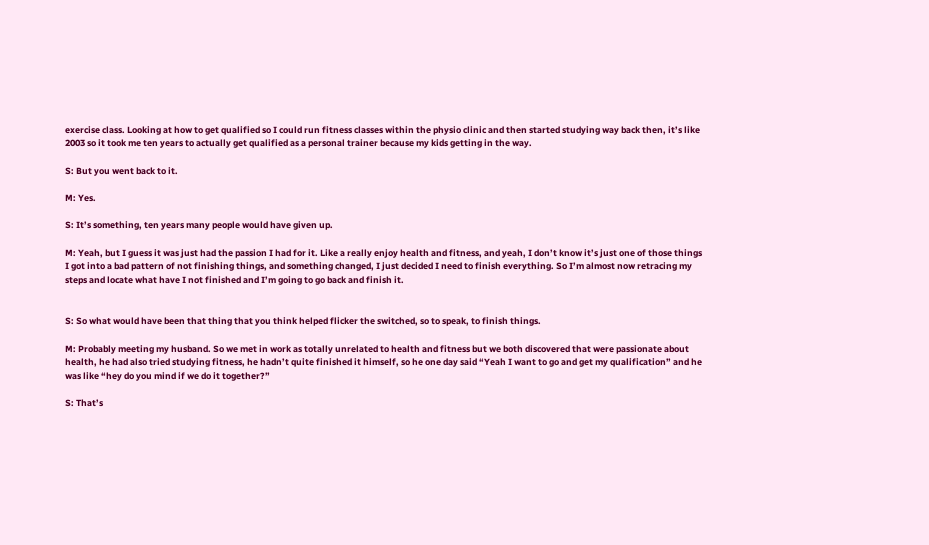exercise class. Looking at how to get qualified so I could run fitness classes within the physio clinic and then started studying way back then, it’s like 2003 so it took me ten years to actually get qualified as a personal trainer because my kids getting in the way.

S: But you went back to it.

M: Yes.

S: It’s something, ten years many people would have given up.

M: Yeah, but I guess it was just had the passion I had for it. Like a really enjoy health and fitness, and yeah, I don’t know it’s just one of those things I got into a bad pattern of not finishing things, and something changed, I just decided I need to finish everything. So I’m almost now retracing my steps and locate what have I not finished and I’m going to go back and finish it.


S: So what would have been that thing that you think helped flicker the switched, so to speak, to finish things.

M: Probably meeting my husband. So we met in work as totally unrelated to health and fitness but we both discovered that were passionate about health, he had also tried studying fitness, he hadn’t quite finished it himself, so he one day said “Yeah I want to go and get my qualification” and he was like “hey do you mind if we do it together?”

S: That’s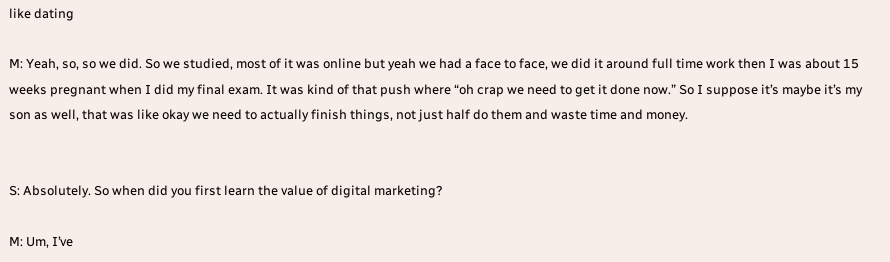like dating

M: Yeah, so, so we did. So we studied, most of it was online but yeah we had a face to face, we did it around full time work then I was about 15 weeks pregnant when I did my final exam. It was kind of that push where “oh crap we need to get it done now.” So I suppose it’s maybe it’s my son as well, that was like okay we need to actually finish things, not just half do them and waste time and money.


S: Absolutely. So when did you first learn the value of digital marketing?

M: Um, I’ve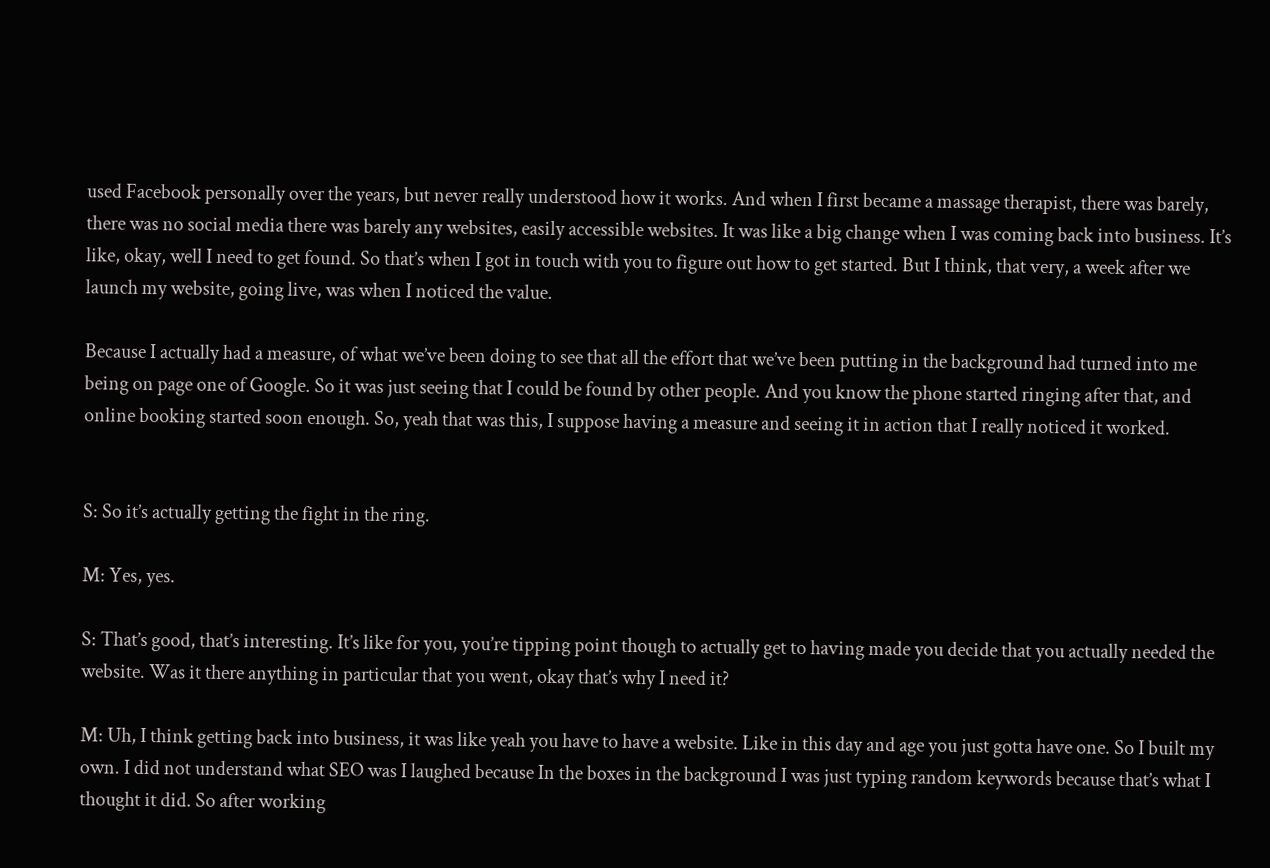used Facebook personally over the years, but never really understood how it works. And when I first became a massage therapist, there was barely, there was no social media there was barely any websites, easily accessible websites. It was like a big change when I was coming back into business. It’s like, okay, well I need to get found. So that’s when I got in touch with you to figure out how to get started. But I think, that very, a week after we launch my website, going live, was when I noticed the value.

Because I actually had a measure, of what we’ve been doing to see that all the effort that we’ve been putting in the background had turned into me being on page one of Google. So it was just seeing that I could be found by other people. And you know the phone started ringing after that, and online booking started soon enough. So, yeah that was this, I suppose having a measure and seeing it in action that I really noticed it worked.


S: So it’s actually getting the fight in the ring.

M: Yes, yes.

S: That’s good, that’s interesting. It’s like for you, you’re tipping point though to actually get to having made you decide that you actually needed the website. Was it there anything in particular that you went, okay that’s why I need it?

M: Uh, I think getting back into business, it was like yeah you have to have a website. Like in this day and age you just gotta have one. So I built my own. I did not understand what SEO was I laughed because In the boxes in the background I was just typing random keywords because that’s what I thought it did. So after working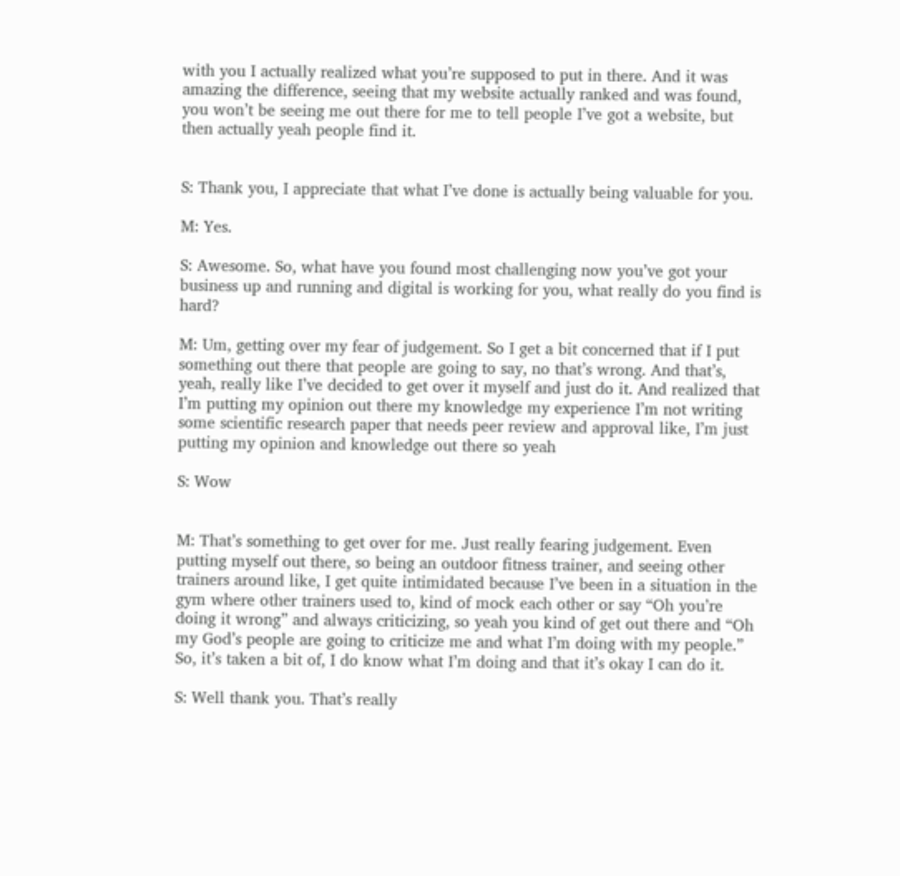with you I actually realized what you’re supposed to put in there. And it was amazing the difference, seeing that my website actually ranked and was found, you won’t be seeing me out there for me to tell people I’ve got a website, but then actually yeah people find it.


S: Thank you, I appreciate that what I’ve done is actually being valuable for you.

M: Yes.

S: Awesome. So, what have you found most challenging now you’ve got your business up and running and digital is working for you, what really do you find is hard?

M: Um, getting over my fear of judgement. So I get a bit concerned that if I put something out there that people are going to say, no that’s wrong. And that’s, yeah, really like I’ve decided to get over it myself and just do it. And realized that I’m putting my opinion out there my knowledge my experience I’m not writing some scientific research paper that needs peer review and approval like, I’m just putting my opinion and knowledge out there so yeah

S: Wow


M: That’s something to get over for me. Just really fearing judgement. Even putting myself out there, so being an outdoor fitness trainer, and seeing other trainers around like, I get quite intimidated because I’ve been in a situation in the gym where other trainers used to, kind of mock each other or say “Oh you’re doing it wrong” and always criticizing, so yeah you kind of get out there and “Oh my God’s people are going to criticize me and what I’m doing with my people.” So, it’s taken a bit of, I do know what I’m doing and that it’s okay I can do it.

S: Well thank you. That’s really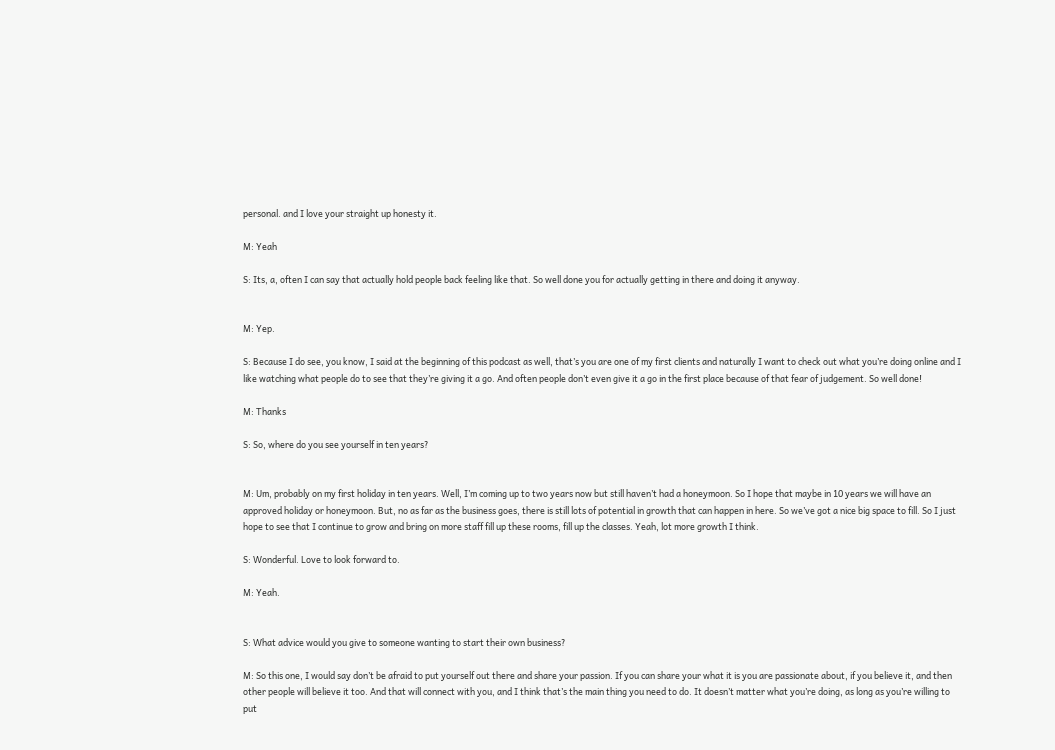personal. and I love your straight up honesty it.

M: Yeah

S: Its, a, often I can say that actually hold people back feeling like that. So well done you for actually getting in there and doing it anyway.


M: Yep.

S: Because I do see, you know, I said at the beginning of this podcast as well, that’s you are one of my first clients and naturally I want to check out what you’re doing online and I like watching what people do to see that they’re giving it a go. And often people don’t even give it a go in the first place because of that fear of judgement. So well done!

M: Thanks

S: So, where do you see yourself in ten years?


M: Um, probably on my first holiday in ten years. Well, I’m coming up to two years now but still haven’t had a honeymoon. So I hope that maybe in 10 years we will have an approved holiday or honeymoon. But, no as far as the business goes, there is still lots of potential in growth that can happen in here. So we’ve got a nice big space to fill. So I just hope to see that I continue to grow and bring on more staff fill up these rooms, fill up the classes. Yeah, lot more growth I think.

S: Wonderful. Love to look forward to.

M: Yeah.


S: What advice would you give to someone wanting to start their own business?

M: So this one, I would say don’t be afraid to put yourself out there and share your passion. If you can share your what it is you are passionate about, if you believe it, and then other people will believe it too. And that will connect with you, and I think that’s the main thing you need to do. It doesn’t matter what you’re doing, as long as you’re willing to put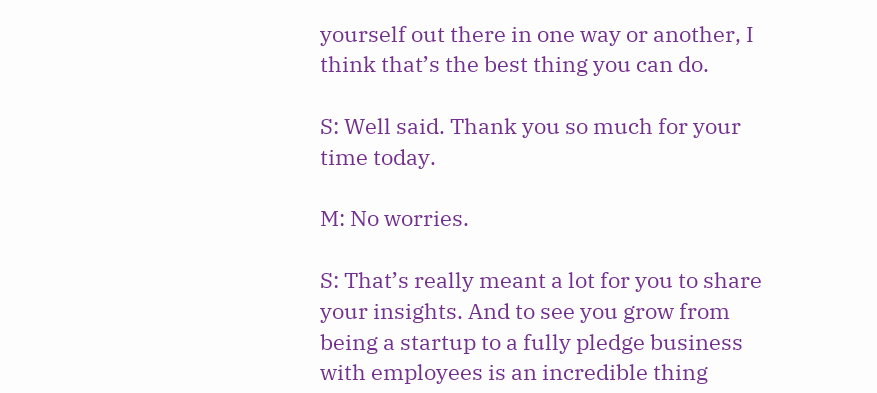yourself out there in one way or another, I think that’s the best thing you can do.

S: Well said. Thank you so much for your time today.

M: No worries.

S: That’s really meant a lot for you to share your insights. And to see you grow from being a startup to a fully pledge business with employees is an incredible thing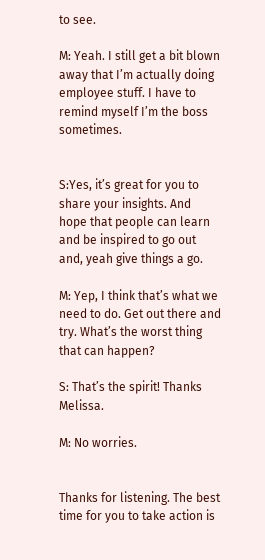to see.

M: Yeah. I still get a bit blown away that I’m actually doing employee stuff. I have to remind myself I’m the boss sometimes.


S:Yes, it’s great for you to share your insights. And hope that people can learn and be inspired to go out and, yeah give things a go.

M: Yep, I think that’s what we need to do. Get out there and try. What’s the worst thing that can happen?

S: That’s the spirit! Thanks Melissa.

M: No worries.


Thanks for listening. The best time for you to take action is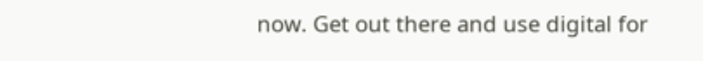now. Get out there and use digital for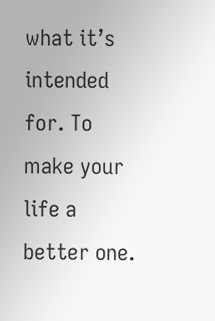what it’s intended for. To make your life a better one.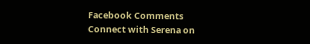Facebook Comments
Connect with Serena on